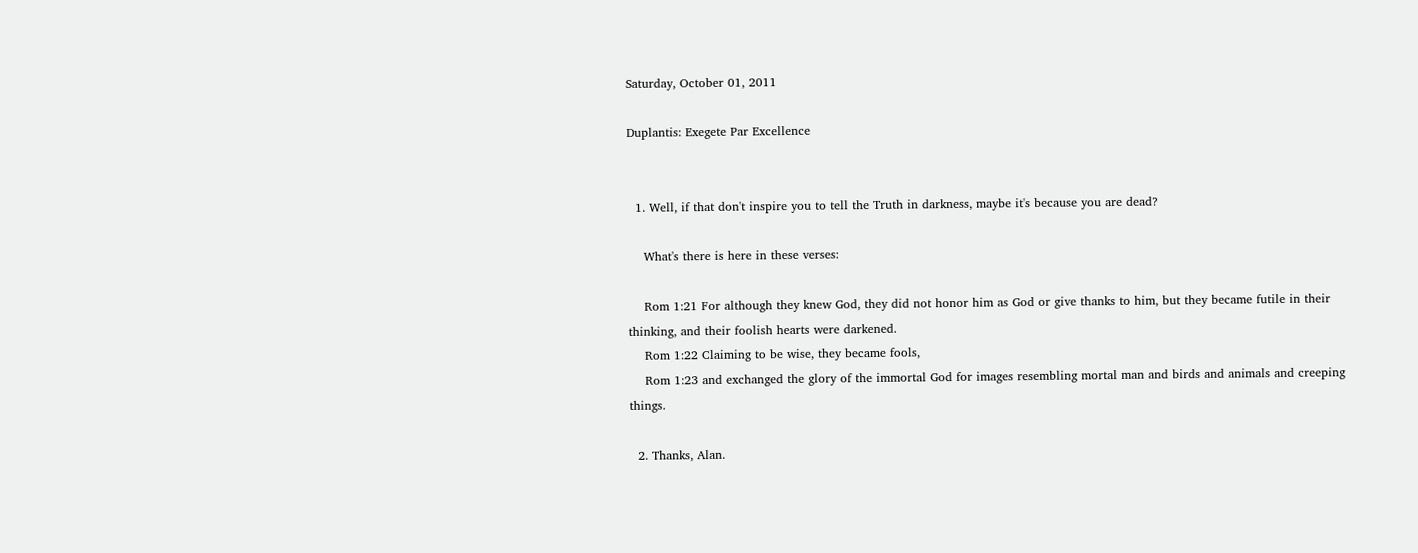Saturday, October 01, 2011

Duplantis: Exegete Par Excellence


  1. Well, if that don't inspire you to tell the Truth in darkness, maybe it's because you are dead?

    What's there is here in these verses:

    Rom 1:21 For although they knew God, they did not honor him as God or give thanks to him, but they became futile in their thinking, and their foolish hearts were darkened.
    Rom 1:22 Claiming to be wise, they became fools,
    Rom 1:23 and exchanged the glory of the immortal God for images resembling mortal man and birds and animals and creeping things.

  2. Thanks, Alan.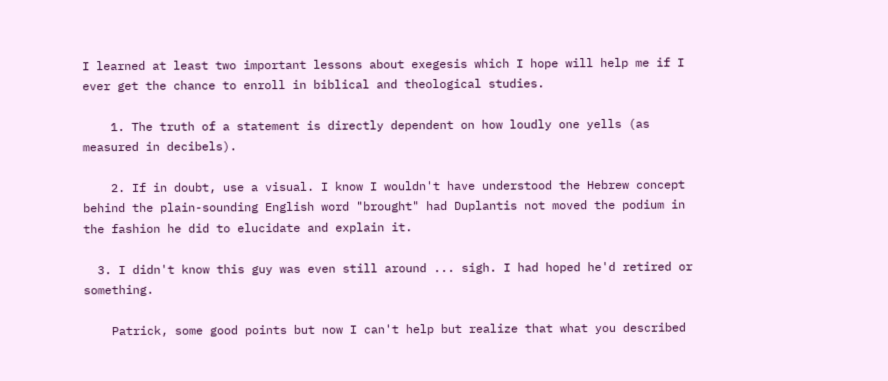I learned at least two important lessons about exegesis which I hope will help me if I ever get the chance to enroll in biblical and theological studies.

    1. The truth of a statement is directly dependent on how loudly one yells (as measured in decibels).

    2. If in doubt, use a visual. I know I wouldn't have understood the Hebrew concept behind the plain-sounding English word "brought" had Duplantis not moved the podium in the fashion he did to elucidate and explain it.

  3. I didn't know this guy was even still around ... sigh. I had hoped he'd retired or something.

    Patrick, some good points but now I can't help but realize that what you described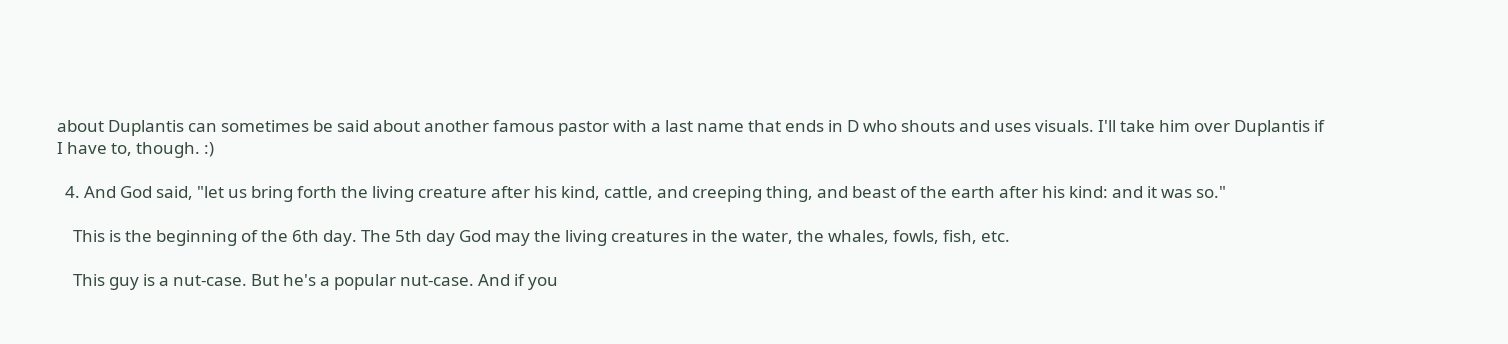about Duplantis can sometimes be said about another famous pastor with a last name that ends in D who shouts and uses visuals. I'll take him over Duplantis if I have to, though. :)

  4. And God said, "let us bring forth the living creature after his kind, cattle, and creeping thing, and beast of the earth after his kind: and it was so."

    This is the beginning of the 6th day. The 5th day God may the living creatures in the water, the whales, fowls, fish, etc.

    This guy is a nut-case. But he's a popular nut-case. And if you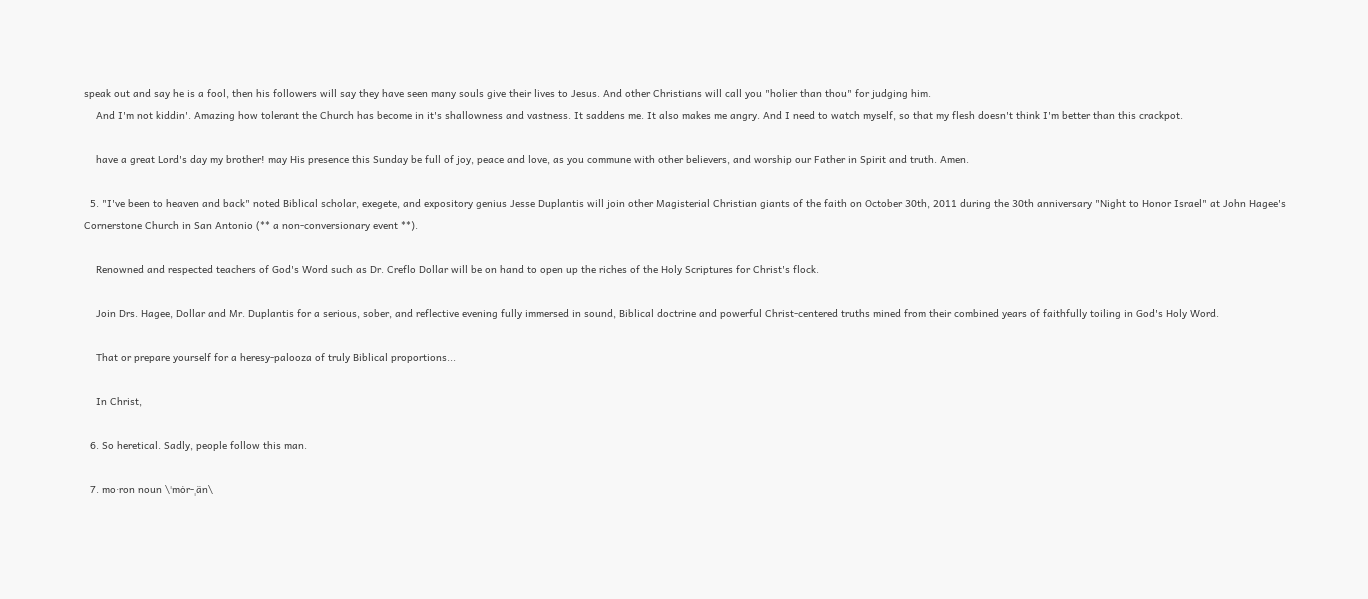speak out and say he is a fool, then his followers will say they have seen many souls give their lives to Jesus. And other Christians will call you "holier than thou" for judging him.
    And I'm not kiddin'. Amazing how tolerant the Church has become in it's shallowness and vastness. It saddens me. It also makes me angry. And I need to watch myself, so that my flesh doesn't think I'm better than this crackpot.

    have a great Lord's day my brother! may His presence this Sunday be full of joy, peace and love, as you commune with other believers, and worship our Father in Spirit and truth. Amen.

  5. "I've been to heaven and back" noted Biblical scholar, exegete, and expository genius Jesse Duplantis will join other Magisterial Christian giants of the faith on October 30th, 2011 during the 30th anniversary "Night to Honor Israel" at John Hagee's Cornerstone Church in San Antonio (** a non-conversionary event **).

    Renowned and respected teachers of God's Word such as Dr. Creflo Dollar will be on hand to open up the riches of the Holy Scriptures for Christ's flock.

    Join Drs. Hagee, Dollar and Mr. Duplantis for a serious, sober, and reflective evening fully immersed in sound, Biblical doctrine and powerful Christ-centered truths mined from their combined years of faithfully toiling in God's Holy Word.

    That or prepare yourself for a heresy-palooza of truly Biblical proportions...

    In Christ,

  6. So heretical. Sadly, people follow this man.

  7. mo·ron noun \ˈmȯr-ˌän\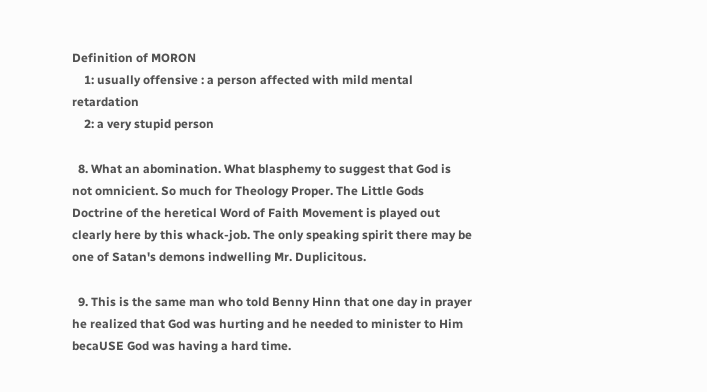Definition of MORON
    1: usually offensive : a person affected with mild mental retardation
    2: a very stupid person

  8. What an abomination. What blasphemy to suggest that God is not omnicient. So much for Theology Proper. The Little Gods Doctrine of the heretical Word of Faith Movement is played out clearly here by this whack-job. The only speaking spirit there may be one of Satan's demons indwelling Mr. Duplicitous.

  9. This is the same man who told Benny Hinn that one day in prayer he realized that God was hurting and he needed to minister to Him becaUSE God was having a hard time.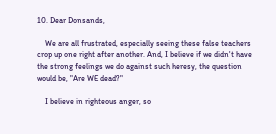10. Dear Donsands,

    We are all frustrated, especially seeing these false teachers crop up one right after another. And, I believe if we didn't have the strong feelings we do against such heresy, the question would be, "Are WE dead?"

    I believe in righteous anger, so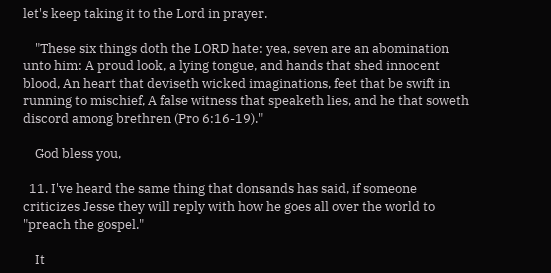let's keep taking it to the Lord in prayer.

    "These six things doth the LORD hate: yea, seven are an abomination unto him: A proud look, a lying tongue, and hands that shed innocent blood, An heart that deviseth wicked imaginations, feet that be swift in running to mischief, A false witness that speaketh lies, and he that soweth discord among brethren (Pro 6:16-19)."

    God bless you,

  11. I've heard the same thing that donsands has said, if someone criticizes Jesse they will reply with how he goes all over the world to "preach the gospel."

    It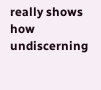really shows how undiscerning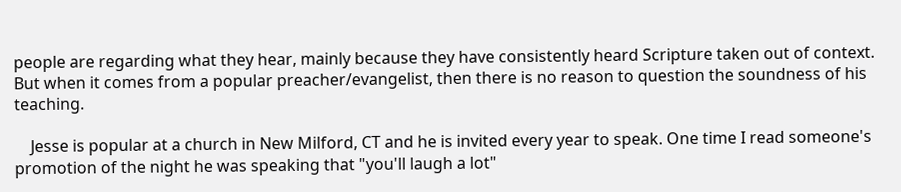people are regarding what they hear, mainly because they have consistently heard Scripture taken out of context. But when it comes from a popular preacher/evangelist, then there is no reason to question the soundness of his teaching.

    Jesse is popular at a church in New Milford, CT and he is invited every year to speak. One time I read someone's promotion of the night he was speaking that "you'll laugh a lot"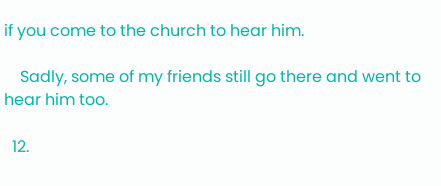if you come to the church to hear him.

    Sadly, some of my friends still go there and went to hear him too.

  12.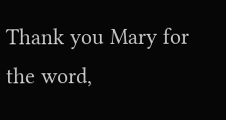Thank you Mary for the word,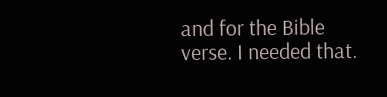and for the Bible verse. I needed that.